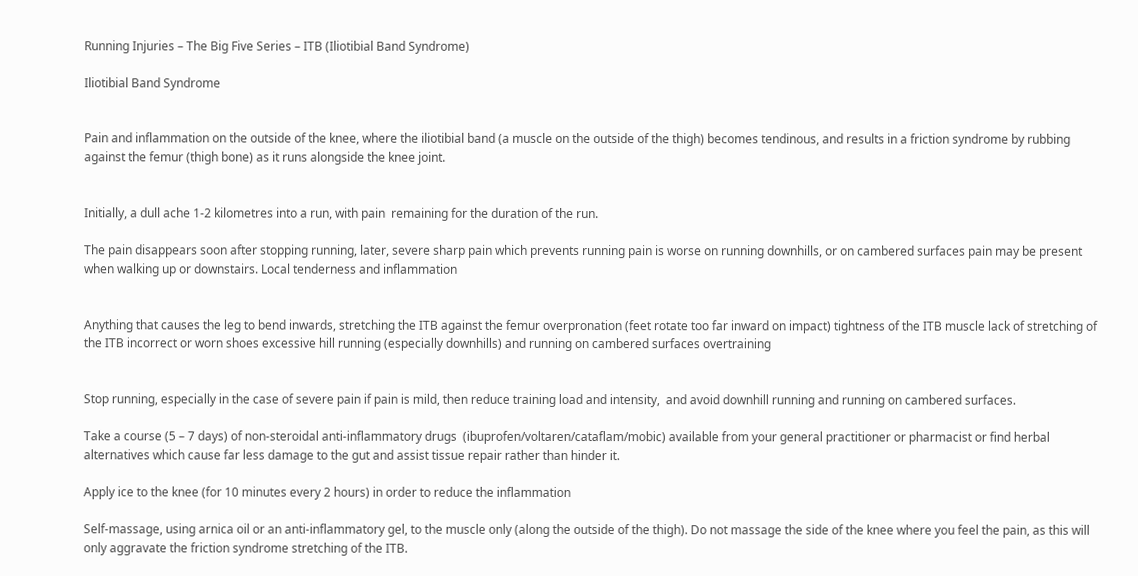Running Injuries – The Big Five Series – ITB (Iliotibial Band Syndrome)

Iliotibial Band Syndrome


Pain and inflammation on the outside of the knee, where the iliotibial band (a muscle on the outside of the thigh) becomes tendinous, and results in a friction syndrome by rubbing against the femur (thigh bone) as it runs alongside the knee joint.


Initially, a dull ache 1-2 kilometres into a run, with pain  remaining for the duration of the run.

The pain disappears soon after stopping running, later, severe sharp pain which prevents running pain is worse on running downhills, or on cambered surfaces pain may be present when walking up or downstairs. Local tenderness and inflammation


Anything that causes the leg to bend inwards, stretching the ITB against the femur overpronation (feet rotate too far inward on impact) tightness of the ITB muscle lack of stretching of the ITB incorrect or worn shoes excessive hill running (especially downhills) and running on cambered surfaces overtraining


Stop running, especially in the case of severe pain if pain is mild, then reduce training load and intensity,  and avoid downhill running and running on cambered surfaces.

Take a course (5 – 7 days) of non-steroidal anti-inflammatory drugs  (ibuprofen/voltaren/cataflam/mobic) available from your general practitioner or pharmacist or find herbal alternatives which cause far less damage to the gut and assist tissue repair rather than hinder it.

Apply ice to the knee (for 10 minutes every 2 hours) in order to reduce the inflammation

Self-massage, using arnica oil or an anti-inflammatory gel, to the muscle only (along the outside of the thigh). Do not massage the side of the knee where you feel the pain, as this will only aggravate the friction syndrome stretching of the ITB.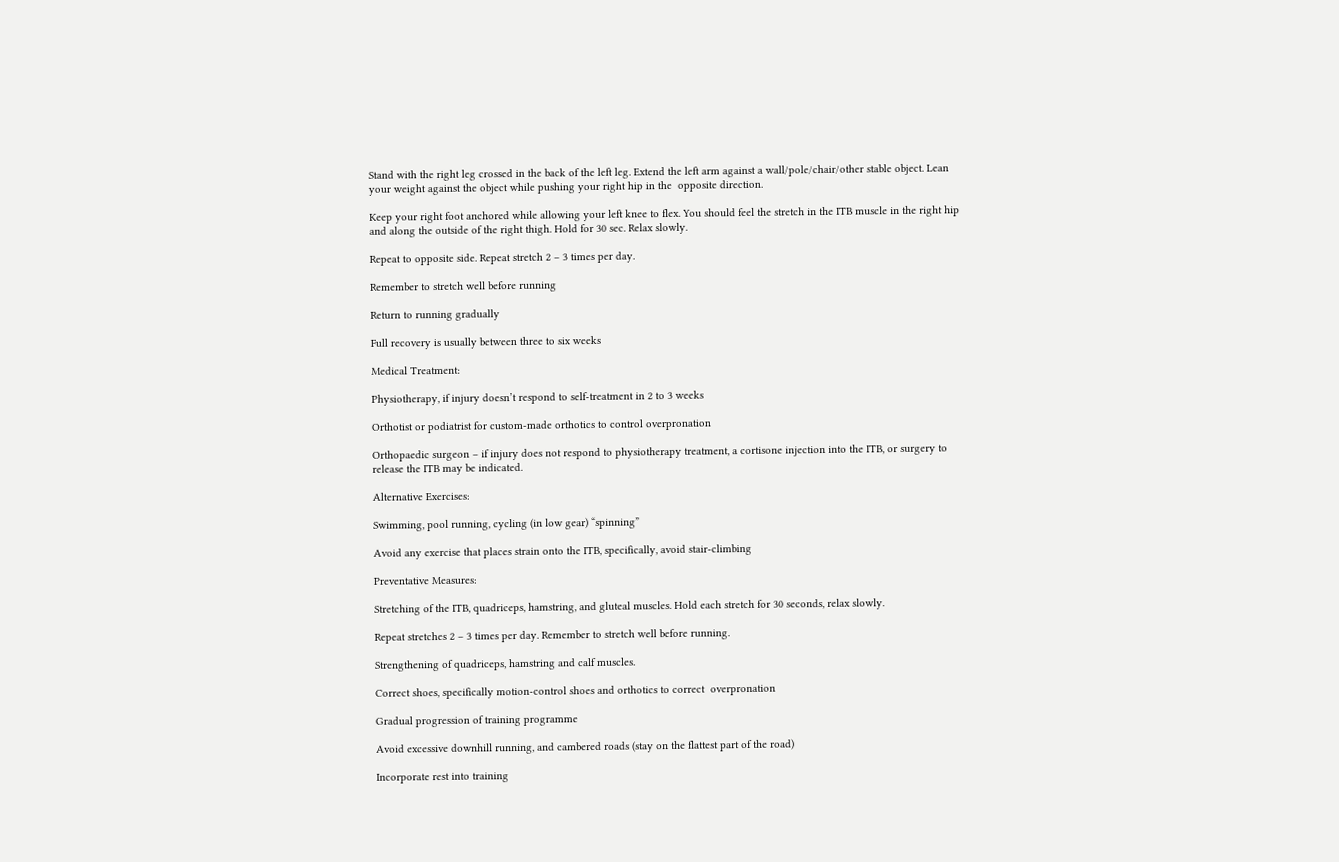Stand with the right leg crossed in the back of the left leg. Extend the left arm against a wall/pole/chair/other stable object. Lean your weight against the object while pushing your right hip in the  opposite direction.

Keep your right foot anchored while allowing your left knee to flex. You should feel the stretch in the ITB muscle in the right hip and along the outside of the right thigh. Hold for 30 sec. Relax slowly.

Repeat to opposite side. Repeat stretch 2 – 3 times per day.

Remember to stretch well before running

Return to running gradually

Full recovery is usually between three to six weeks

Medical Treatment:

Physiotherapy, if injury doesn’t respond to self-treatment in 2 to 3 weeks

Orthotist or podiatrist for custom-made orthotics to control overpronation

Orthopaedic surgeon – if injury does not respond to physiotherapy treatment, a cortisone injection into the ITB, or surgery to release the ITB may be indicated.

Alternative Exercises:

Swimming, pool running, cycling (in low gear) “spinning”

Avoid any exercise that places strain onto the ITB, specifically, avoid stair-climbing

Preventative Measures:

Stretching of the ITB, quadriceps, hamstring, and gluteal muscles. Hold each stretch for 30 seconds, relax slowly.

Repeat stretches 2 – 3 times per day. Remember to stretch well before running.

Strengthening of quadriceps, hamstring and calf muscles.

Correct shoes, specifically motion-control shoes and orthotics to correct  overpronation

Gradual progression of training programme

Avoid excessive downhill running, and cambered roads (stay on the flattest part of the road)

Incorporate rest into training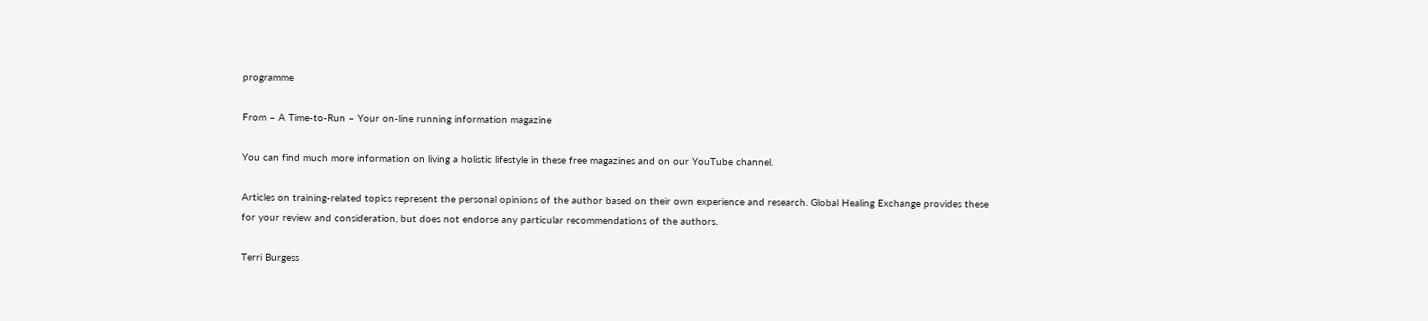programme

From – A Time-to-Run – Your on-line running information magazine

You can find much more information on living a holistic lifestyle in these free magazines and on our YouTube channel.

Articles on training-related topics represent the personal opinions of the author based on their own experience and research. Global Healing Exchange provides these for your review and consideration, but does not endorse any particular recommendations of the authors.

Terri Burgess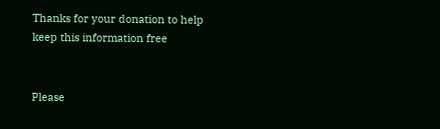Thanks for your donation to help keep this information free


Please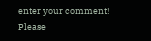enter your comment!
Please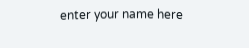enter your name here